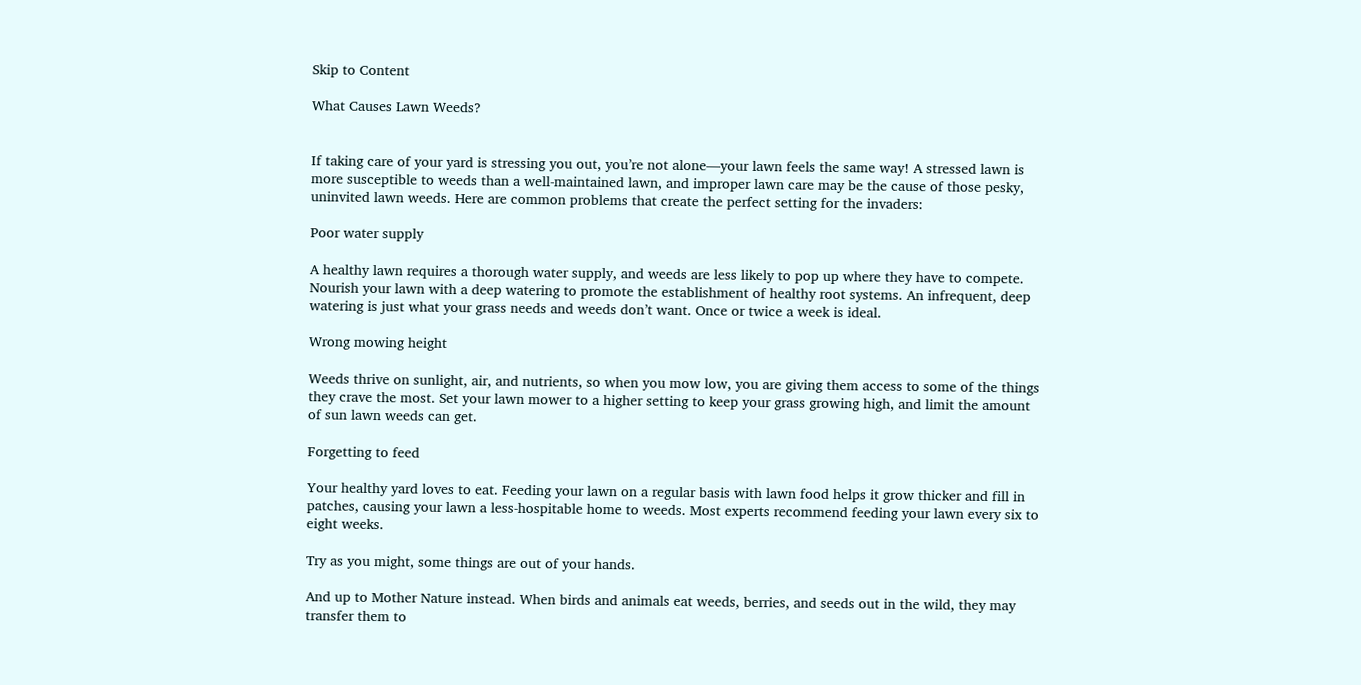Skip to Content

What Causes Lawn Weeds?


If taking care of your yard is stressing you out, you’re not alone—your lawn feels the same way! A stressed lawn is more susceptible to weeds than a well-maintained lawn, and improper lawn care may be the cause of those pesky, uninvited lawn weeds. Here are common problems that create the perfect setting for the invaders:

Poor water supply

A healthy lawn requires a thorough water supply, and weeds are less likely to pop up where they have to compete. Nourish your lawn with a deep watering to promote the establishment of healthy root systems. An infrequent, deep watering is just what your grass needs and weeds don’t want. Once or twice a week is ideal.

Wrong mowing height

Weeds thrive on sunlight, air, and nutrients, so when you mow low, you are giving them access to some of the things they crave the most. Set your lawn mower to a higher setting to keep your grass growing high, and limit the amount of sun lawn weeds can get.

Forgetting to feed

Your healthy yard loves to eat. Feeding your lawn on a regular basis with lawn food helps it grow thicker and fill in patches, causing your lawn a less-hospitable home to weeds. Most experts recommend feeding your lawn every six to eight weeks.

Try as you might, some things are out of your hands.

And up to Mother Nature instead. When birds and animals eat weeds, berries, and seeds out in the wild, they may transfer them to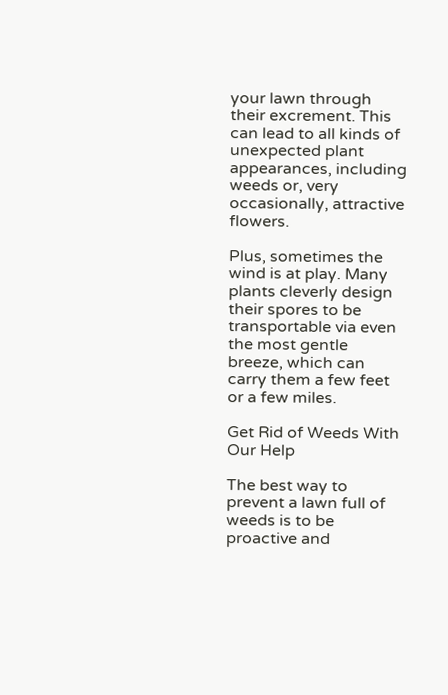your lawn through their excrement. This can lead to all kinds of unexpected plant appearances, including weeds or, very occasionally, attractive flowers.

Plus, sometimes the wind is at play. Many plants cleverly design their spores to be transportable via even the most gentle breeze, which can carry them a few feet or a few miles.

Get Rid of Weeds With Our Help

The best way to prevent a lawn full of weeds is to be proactive and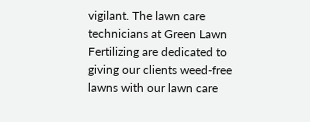vigilant. The lawn care technicians at Green Lawn Fertilizing are dedicated to giving our clients weed-free lawns with our lawn care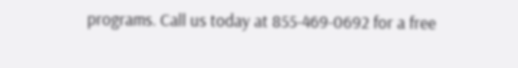programs. Call us today at 855-469-0692 for a free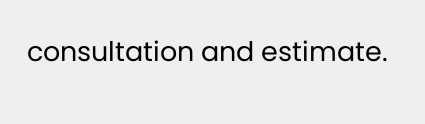consultation and estimate.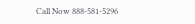Call Now 888-581-5296